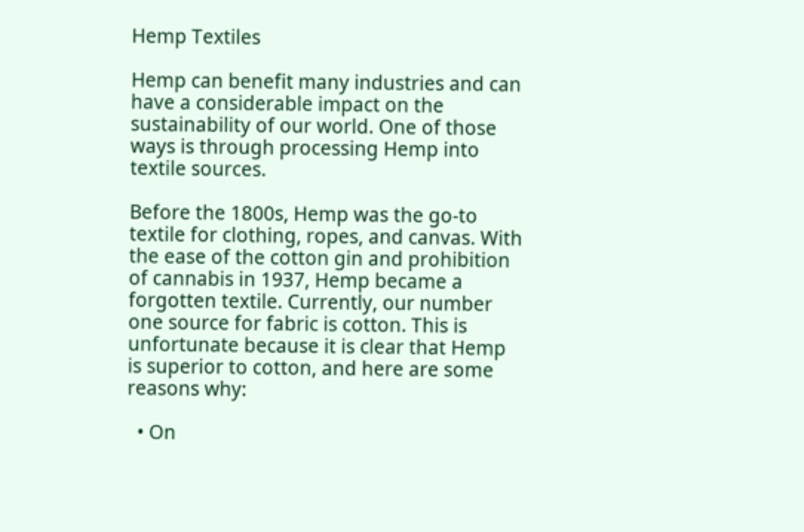Hemp Textiles

Hemp can benefit many industries and can have a considerable impact on the sustainability of our world. One of those ways is through processing Hemp into textile sources.

Before the 1800s, Hemp was the go-to textile for clothing, ropes, and canvas. With the ease of the cotton gin and prohibition of cannabis in 1937, Hemp became a forgotten textile. Currently, our number one source for fabric is cotton. This is unfortunate because it is clear that Hemp is superior to cotton, and here are some reasons why:

  • On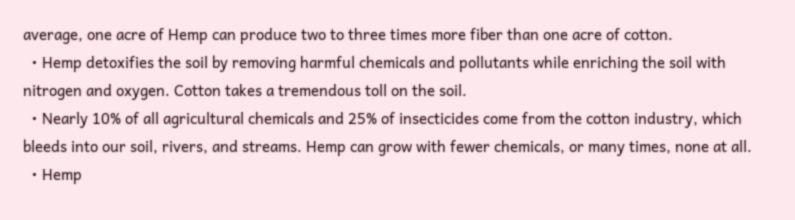average, one acre of Hemp can produce two to three times more fiber than one acre of cotton.
  • Hemp detoxifies the soil by removing harmful chemicals and pollutants while enriching the soil with nitrogen and oxygen. Cotton takes a tremendous toll on the soil.
  • Nearly 10% of all agricultural chemicals and 25% of insecticides come from the cotton industry, which bleeds into our soil, rivers, and streams. Hemp can grow with fewer chemicals, or many times, none at all.
  • Hemp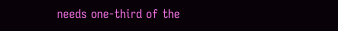needs one-third of the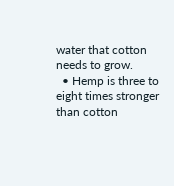water that cotton needs to grow.
  • Hemp is three to eight times stronger than cotton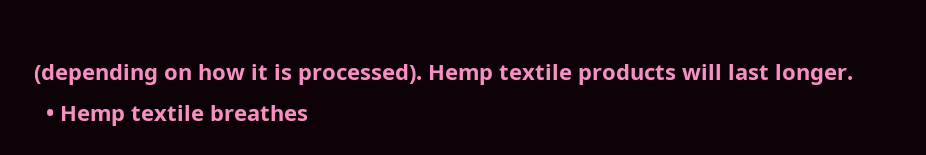(depending on how it is processed). Hemp textile products will last longer.
  • Hemp textile breathes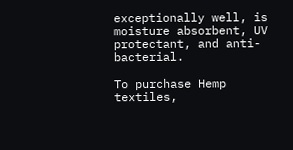exceptionally well, is moisture absorbent, UV protectant, and anti-bacterial.

To purchase Hemp textiles,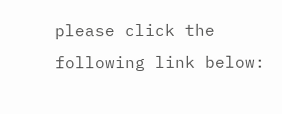please click the following link below: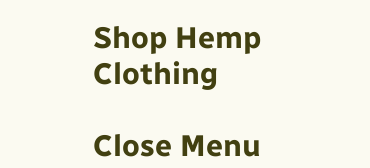Shop Hemp Clothing

Close Menu